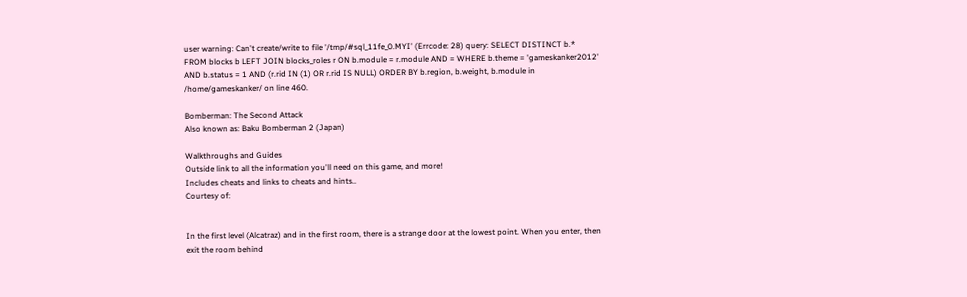user warning: Can't create/write to file '/tmp/#sql_11fe_0.MYI' (Errcode: 28) query: SELECT DISTINCT b.* FROM blocks b LEFT JOIN blocks_roles r ON b.module = r.module AND = WHERE b.theme = 'gameskanker2012' AND b.status = 1 AND (r.rid IN (1) OR r.rid IS NULL) ORDER BY b.region, b.weight, b.module in /home/gameskanker/ on line 460.

Bomberman: The Second Attack
Also known as: Baku Bomberman 2 (Japan)

Walkthroughs and Guides
Outside link to all the information you'll need on this game, and more!
Includes cheats and links to cheats and hints..
Courtesy of:


In the first level (Alcatraz) and in the first room, there is a strange door at the lowest point. When you enter, then exit the room behind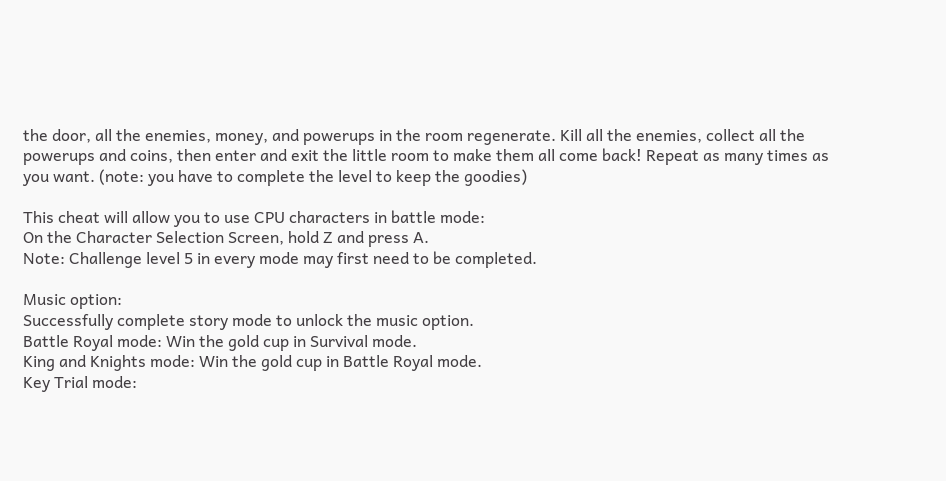the door, all the enemies, money, and powerups in the room regenerate. Kill all the enemies, collect all the powerups and coins, then enter and exit the little room to make them all come back! Repeat as many times as you want. (note: you have to complete the level to keep the goodies)

This cheat will allow you to use CPU characters in battle mode:
On the Character Selection Screen, hold Z and press A.
Note: Challenge level 5 in every mode may first need to be completed.

Music option:
Successfully complete story mode to unlock the music option.
Battle Royal mode: Win the gold cup in Survival mode.
King and Knights mode: Win the gold cup in Battle Royal mode.
Key Trial mode: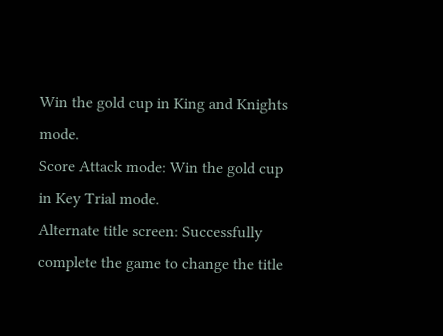Win the gold cup in King and Knights mode.
Score Attack mode: Win the gold cup in Key Trial mode.
Alternate title screen: Successfully complete the game to change the title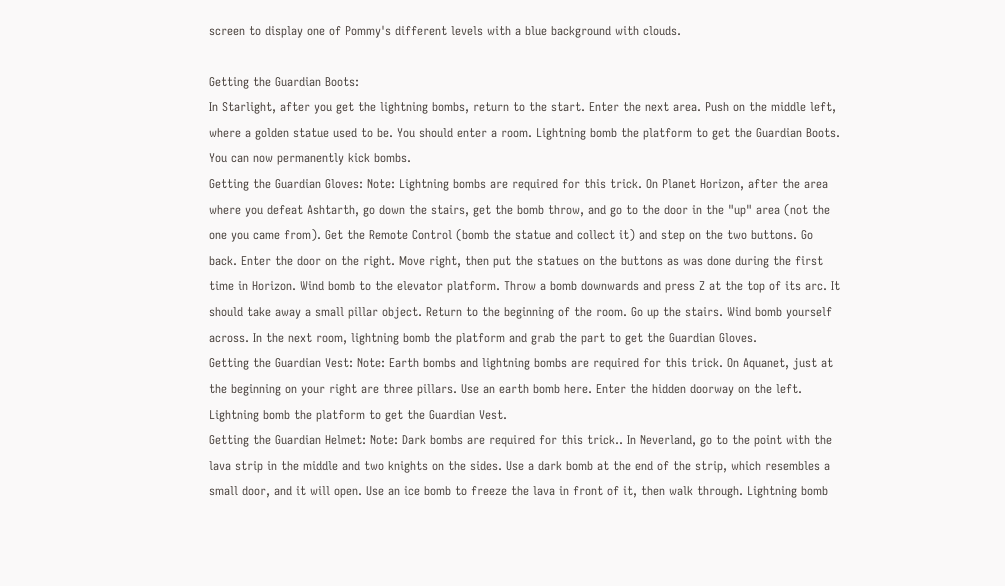screen to display one of Pommy's different levels with a blue background with clouds.

Getting the Guardian Boots:
In Starlight, after you get the lightning bombs, return to the start. Enter the next area. Push on the middle left, where a golden statue used to be. You should enter a room. Lightning bomb the platform to get the Guardian Boots. You can now permanently kick bombs.
Getting the Guardian Gloves: Note: Lightning bombs are required for this trick. On Planet Horizon, after the area where you defeat Ashtarth, go down the stairs, get the bomb throw, and go to the door in the "up" area (not the one you came from). Get the Remote Control (bomb the statue and collect it) and step on the two buttons. Go back. Enter the door on the right. Move right, then put the statues on the buttons as was done during the first time in Horizon. Wind bomb to the elevator platform. Throw a bomb downwards and press Z at the top of its arc. It should take away a small pillar object. Return to the beginning of the room. Go up the stairs. Wind bomb yourself across. In the next room, lightning bomb the platform and grab the part to get the Guardian Gloves.
Getting the Guardian Vest: Note: Earth bombs and lightning bombs are required for this trick. On Aquanet, just at the beginning on your right are three pillars. Use an earth bomb here. Enter the hidden doorway on the left. Lightning bomb the platform to get the Guardian Vest.
Getting the Guardian Helmet: Note: Dark bombs are required for this trick.. In Neverland, go to the point with the lava strip in the middle and two knights on the sides. Use a dark bomb at the end of the strip, which resembles a small door, and it will open. Use an ice bomb to freeze the lava in front of it, then walk through. Lightning bomb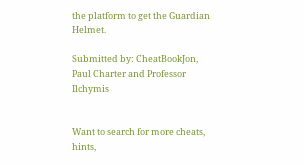the platform to get the Guardian Helmet.

Submitted by: CheatBookJon, Paul Charter and Professor Ilchymis


Want to search for more cheats, hints,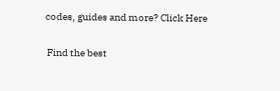codes, guides and more? Click Here

 Find the best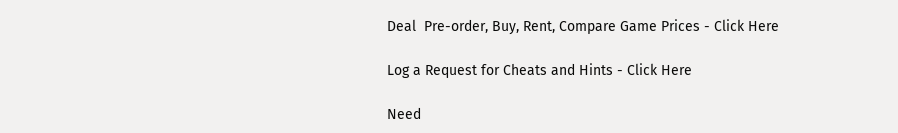Deal  Pre-order, Buy, Rent, Compare Game Prices - Click Here

Log a Request for Cheats and Hints - Click Here

Need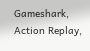Gameshark, Action Replay,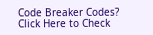Code Breaker Codes? Click Here to Check